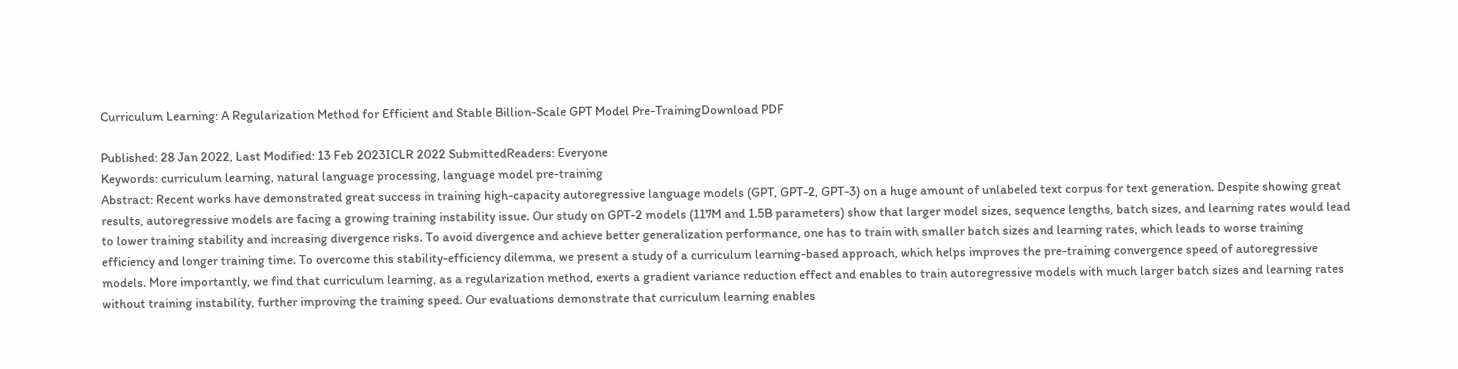Curriculum Learning: A Regularization Method for Efficient and Stable Billion-Scale GPT Model Pre-TrainingDownload PDF

Published: 28 Jan 2022, Last Modified: 13 Feb 2023ICLR 2022 SubmittedReaders: Everyone
Keywords: curriculum learning, natural language processing, language model pre-training
Abstract: Recent works have demonstrated great success in training high-capacity autoregressive language models (GPT, GPT-2, GPT-3) on a huge amount of unlabeled text corpus for text generation. Despite showing great results, autoregressive models are facing a growing training instability issue. Our study on GPT-2 models (117M and 1.5B parameters) show that larger model sizes, sequence lengths, batch sizes, and learning rates would lead to lower training stability and increasing divergence risks. To avoid divergence and achieve better generalization performance, one has to train with smaller batch sizes and learning rates, which leads to worse training efficiency and longer training time. To overcome this stability-efficiency dilemma, we present a study of a curriculum learning-based approach, which helps improves the pre-training convergence speed of autoregressive models. More importantly, we find that curriculum learning, as a regularization method, exerts a gradient variance reduction effect and enables to train autoregressive models with much larger batch sizes and learning rates without training instability, further improving the training speed. Our evaluations demonstrate that curriculum learning enables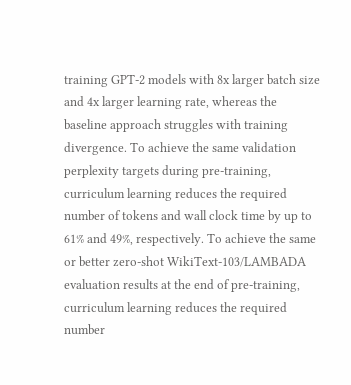training GPT-2 models with 8x larger batch size and 4x larger learning rate, whereas the baseline approach struggles with training divergence. To achieve the same validation perplexity targets during pre-training, curriculum learning reduces the required number of tokens and wall clock time by up to 61% and 49%, respectively. To achieve the same or better zero-shot WikiText-103/LAMBADA evaluation results at the end of pre-training, curriculum learning reduces the required number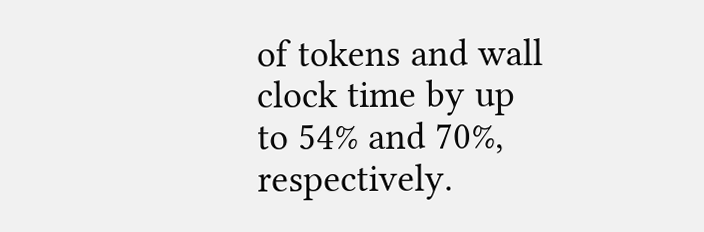of tokens and wall clock time by up to 54% and 70%, respectively.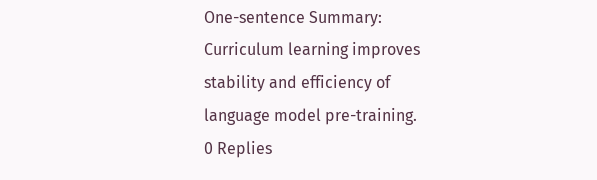One-sentence Summary: Curriculum learning improves stability and efficiency of language model pre-training.
0 Replies